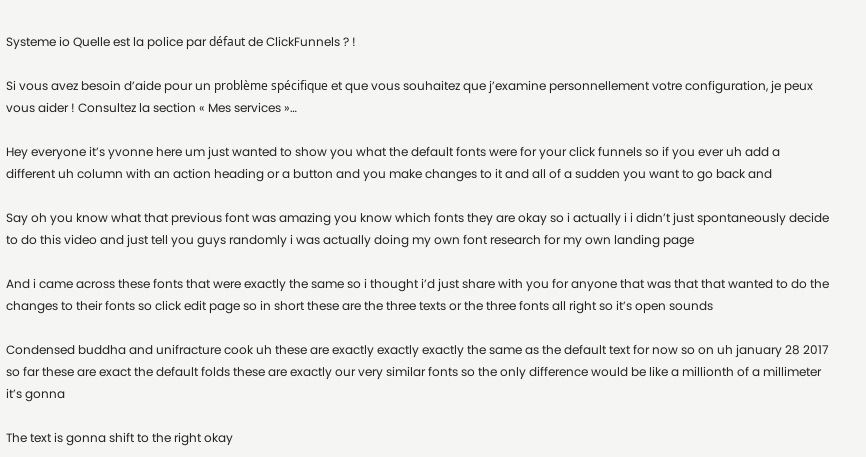Systeme io Quelle est la police par défaut de ClickFunnels ? !

Si vous avez besoin d’aide pour un problème spécifique et que vous souhaitez que j’examine personnellement votre configuration, je peux vous aider ! Consultez la section « Mes services »…

Hey everyone it’s yvonne here um just wanted to show you what the default fonts were for your click funnels so if you ever uh add a different uh column with an action heading or a button and you make changes to it and all of a sudden you want to go back and

Say oh you know what that previous font was amazing you know which fonts they are okay so i actually i i didn’t just spontaneously decide to do this video and just tell you guys randomly i was actually doing my own font research for my own landing page

And i came across these fonts that were exactly the same so i thought i’d just share with you for anyone that was that that wanted to do the changes to their fonts so click edit page so in short these are the three texts or the three fonts all right so it’s open sounds

Condensed buddha and unifracture cook uh these are exactly exactly exactly the same as the default text for now so on uh january 28 2017 so far these are exact the default folds these are exactly our very similar fonts so the only difference would be like a millionth of a millimeter it’s gonna

The text is gonna shift to the right okay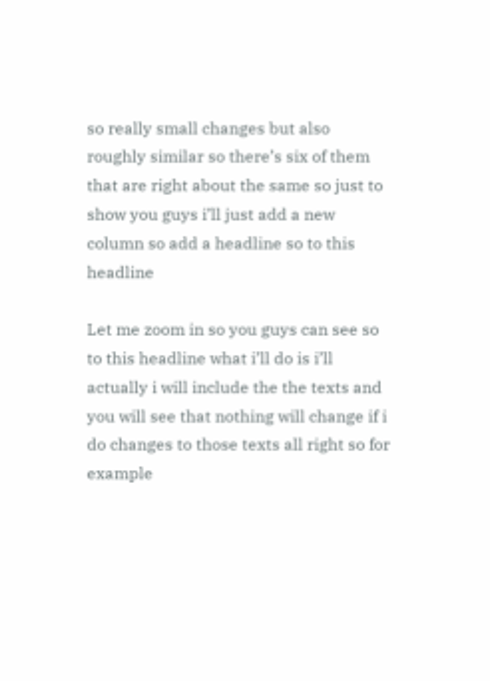so really small changes but also roughly similar so there’s six of them that are right about the same so just to show you guys i’ll just add a new column so add a headline so to this headline

Let me zoom in so you guys can see so to this headline what i’ll do is i’ll actually i will include the the texts and you will see that nothing will change if i do changes to those texts all right so for example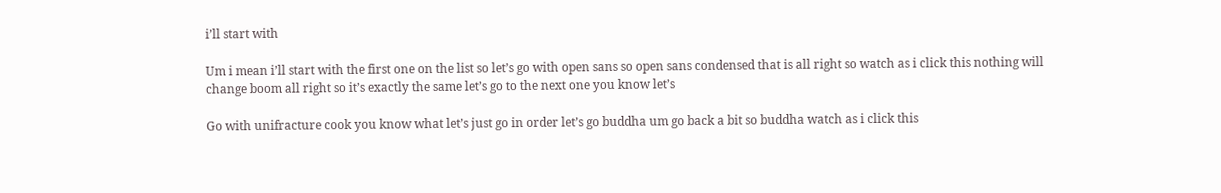i’ll start with

Um i mean i’ll start with the first one on the list so let’s go with open sans so open sans condensed that is all right so watch as i click this nothing will change boom all right so it’s exactly the same let’s go to the next one you know let’s

Go with unifracture cook you know what let’s just go in order let’s go buddha um go back a bit so buddha watch as i click this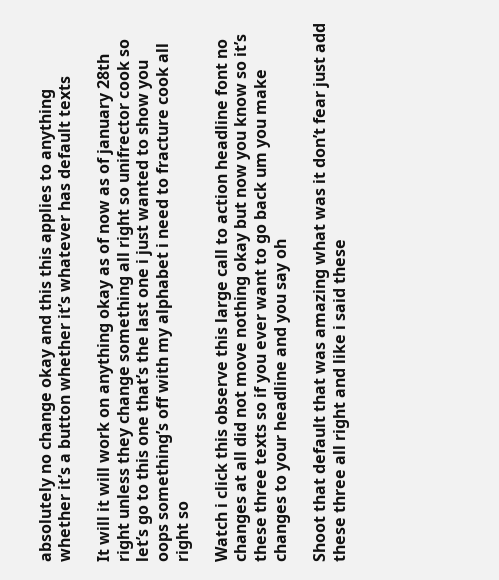absolutely no change okay and this this applies to anything whether it’s a button whether it’s whatever has default texts

It will it will work on anything okay as of now as of january 28th right unless they change something all right so unifrector cook so let’s go to this one that’s the last one i just wanted to show you oops something’s off with my alphabet i need to fracture cook all right so

Watch i click this observe this large call to action headline font no changes at all did not move nothing okay but now you know so it’s these three texts so if you ever want to go back um you make changes to your headline and you say oh

Shoot that default that was amazing what was it don’t fear just add these three all right and like i said these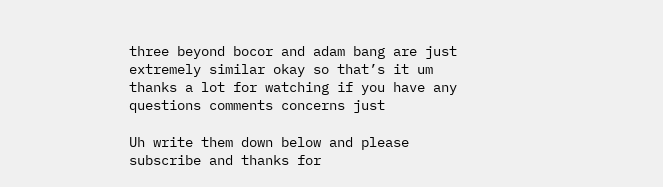three beyond bocor and adam bang are just extremely similar okay so that’s it um thanks a lot for watching if you have any questions comments concerns just

Uh write them down below and please subscribe and thanks for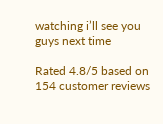watching i’ll see you guys next time

Rated 4.8/5 based on 154 customer reviews